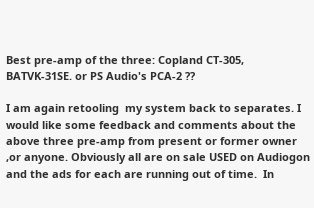Best pre-amp of the three: Copland CT-305, BATVK-31SE. or PS Audio's PCA-2 ??

I am again retooling  my system back to separates. I would like some feedback and comments about the above three pre-amp from present or former owner ,or anyone. Obviously all are on sale USED on Audiogon  and the ads for each are running out of time.  In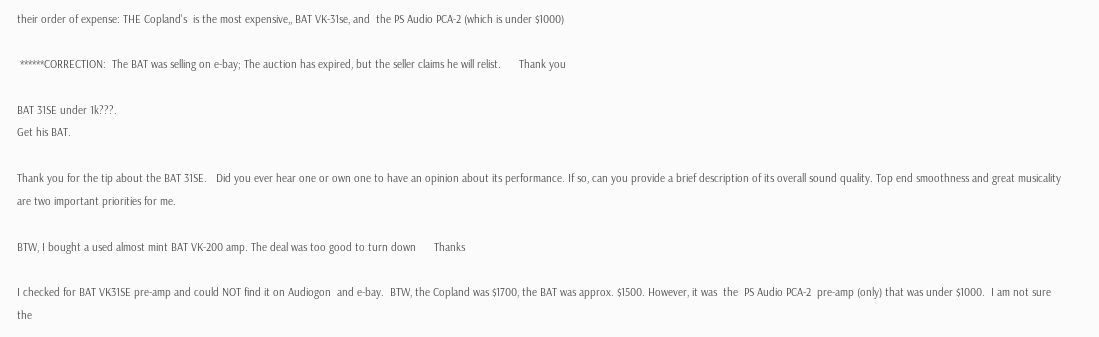their order of expense: THE Copland's  is the most expensive,, BAT VK-31se, and  the PS Audio PCA-2 (which is under $1000)

 ******CORRECTION:  The BAT was selling on e-bay; The auction has expired, but the seller claims he will relist.      Thank you

BAT 31SE under 1k???.
Get his BAT.

Thank you for the tip about the BAT 31SE.   Did you ever hear one or own one to have an opinion about its performance. If so, can you provide a brief description of its overall sound quality. Top end smoothness and great musicality are two important priorities for me.

BTW, I bought a used almost mint BAT VK-200 amp. The deal was too good to turn down      Thanks

I checked for BAT VK31SE pre-amp and could NOT find it on Audiogon  and e-bay.  BTW, the Copland was $1700, the BAT was approx. $1500. However, it was  the  PS Audio PCA-2  pre-amp (only) that was under $1000.  I am not sure the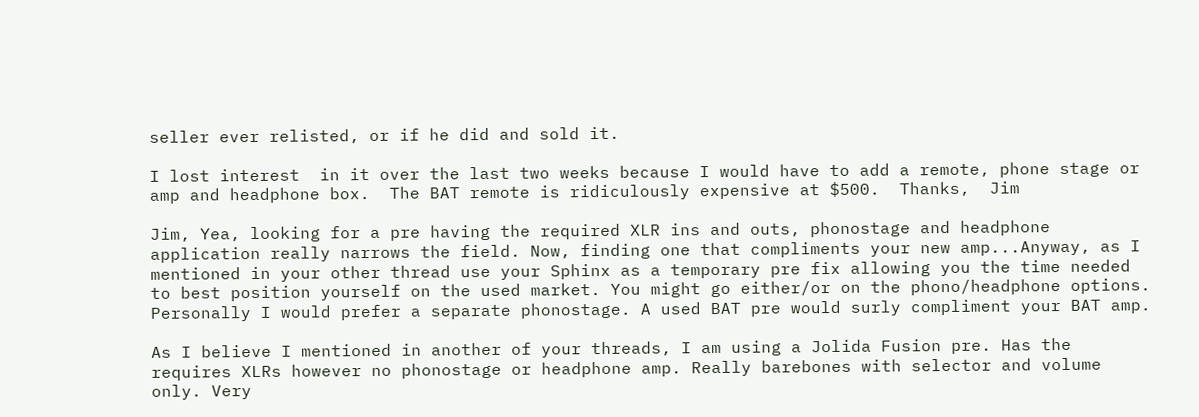seller ever relisted, or if he did and sold it.

I lost interest  in it over the last two weeks because I would have to add a remote, phone stage or amp and headphone box.  The BAT remote is ridiculously expensive at $500.  Thanks,  Jim

Jim, Yea, looking for a pre having the required XLR ins and outs, phonostage and headphone application really narrows the field. Now, finding one that compliments your new amp...Anyway, as I mentioned in your other thread use your Sphinx as a temporary pre fix allowing you the time needed to best position yourself on the used market. You might go either/or on the phono/headphone options. Personally I would prefer a separate phonostage. A used BAT pre would surly compliment your BAT amp.

As I believe I mentioned in another of your threads, I am using a Jolida Fusion pre. Has the requires XLRs however no phonostage or headphone amp. Really barebones with selector and volume only. Very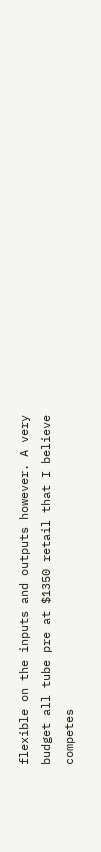flexible on the inputs and outputs however. A very budget all tube pre at $1350 retail that I believe competes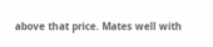above that price. Mates well with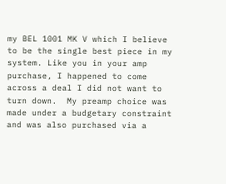my BEL 1001 MK V which I believe to be the single best piece in my system. Like you in your amp purchase, I happened to come across a deal I did not want to turn down.  My preamp choice was made under a budgetary constraint and was also purchased via a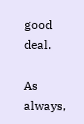good deal.

As always,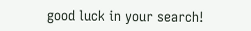good luck in your search!